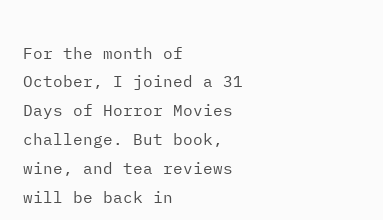For the month of October, I joined a 31 Days of Horror Movies challenge. But book, wine, and tea reviews will be back in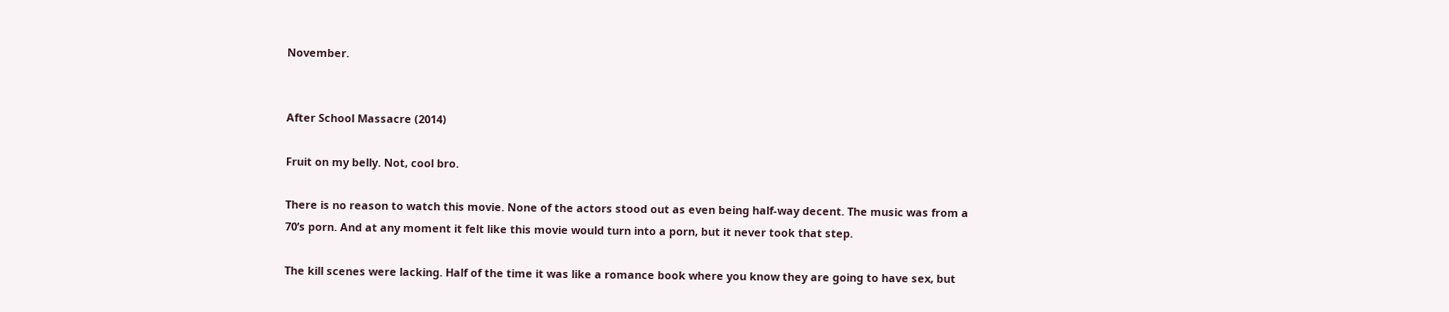November.


After School Massacre (2014)

Fruit on my belly. Not, cool bro.

There is no reason to watch this movie. None of the actors stood out as even being half-way decent. The music was from a 70’s porn. And at any moment it felt like this movie would turn into a porn, but it never took that step.

The kill scenes were lacking. Half of the time it was like a romance book where you know they are going to have sex, but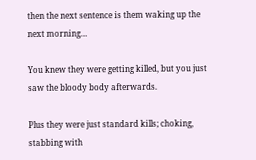then the next sentence is them waking up the next morning…

You knew they were getting killed, but you just saw the bloody body afterwards.

Plus they were just standard kills; choking, stabbing with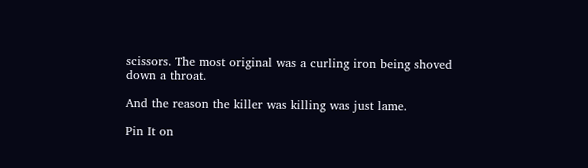scissors. The most original was a curling iron being shoved down a throat.

And the reason the killer was killing was just lame.

Pin It on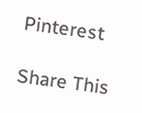Pinterest

Share This